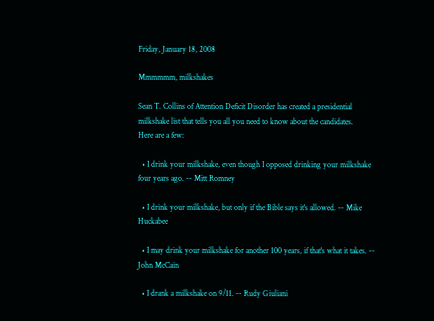Friday, January 18, 2008

Mmmmmm, milkshakes

Sean T. Collins of Attention Deficit Disorder has created a presidential milkshake list that tells you all you need to know about the candidates.
Here are a few:

  • I drink your milkshake, even though I opposed drinking your milkshake four years ago. -- Mitt Romney

  • I drink your milkshake, but only if the Bible says it's allowed. -- Mike Huckabee

  • I may drink your milkshake for another 100 years, if that's what it takes. -- John McCain

  • I drank a milkshake on 9/11. -- Rudy Giuliani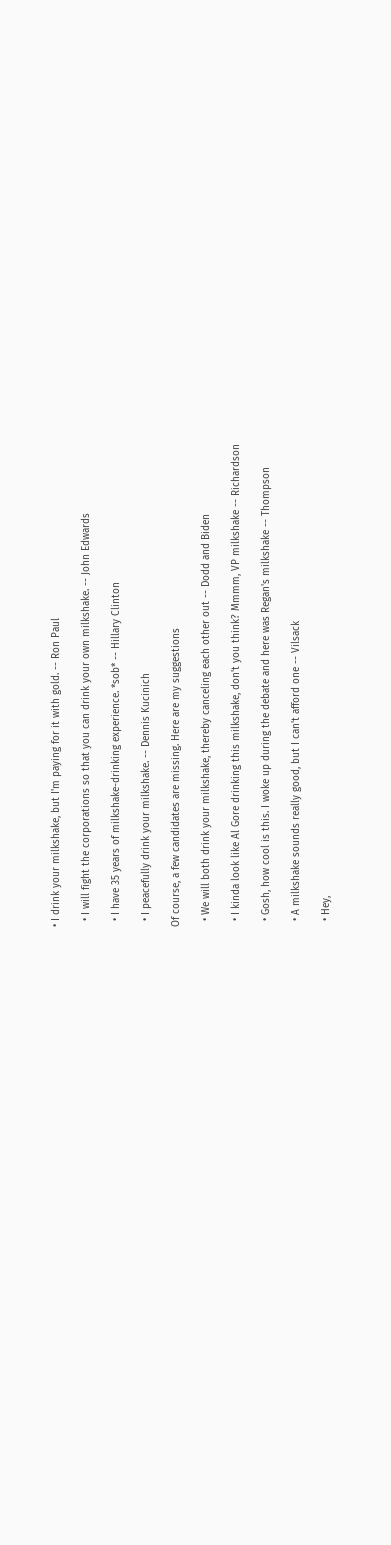• I drink your milkshake, but I'm paying for it with gold. -- Ron Paul

  • I will fight the corporations so that you can drink your own milkshake. -- John Edwards

  • I have 35 years of milkshake-drinking experience. *sob* -- Hillary Clinton

  • I peacefully drink your milkshake. -- Dennis Kucinich

Of course, a few candidates are missing. Here are my suggestions

  • We will both drink your milkshake, thereby canceling each other out -- Dodd and Biden

  • I kinda look like Al Gore drinking this milkshake, don't you think? Mmmm, VP milkshake -- Richardson

  • Gosh, how cool is this. I woke up during the debate and here was Regan's milkshake -- Thompson

  • A milkshake sounds really good, but I can't afford one -- Vilsack

  • Hey,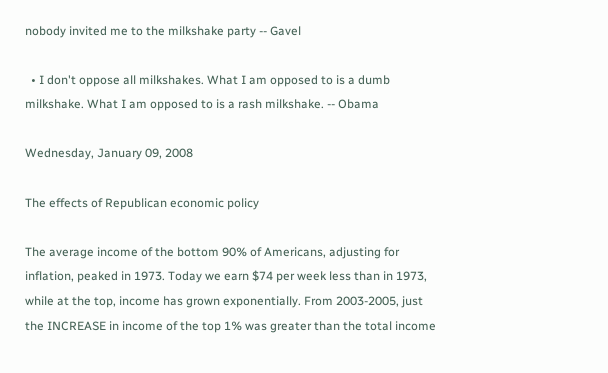nobody invited me to the milkshake party -- Gavel

  • I don't oppose all milkshakes. What I am opposed to is a dumb milkshake. What I am opposed to is a rash milkshake. -- Obama

Wednesday, January 09, 2008

The effects of Republican economic policy

The average income of the bottom 90% of Americans, adjusting for inflation, peaked in 1973. Today we earn $74 per week less than in 1973, while at the top, income has grown exponentially. From 2003-2005, just the INCREASE in income of the top 1% was greater than the total income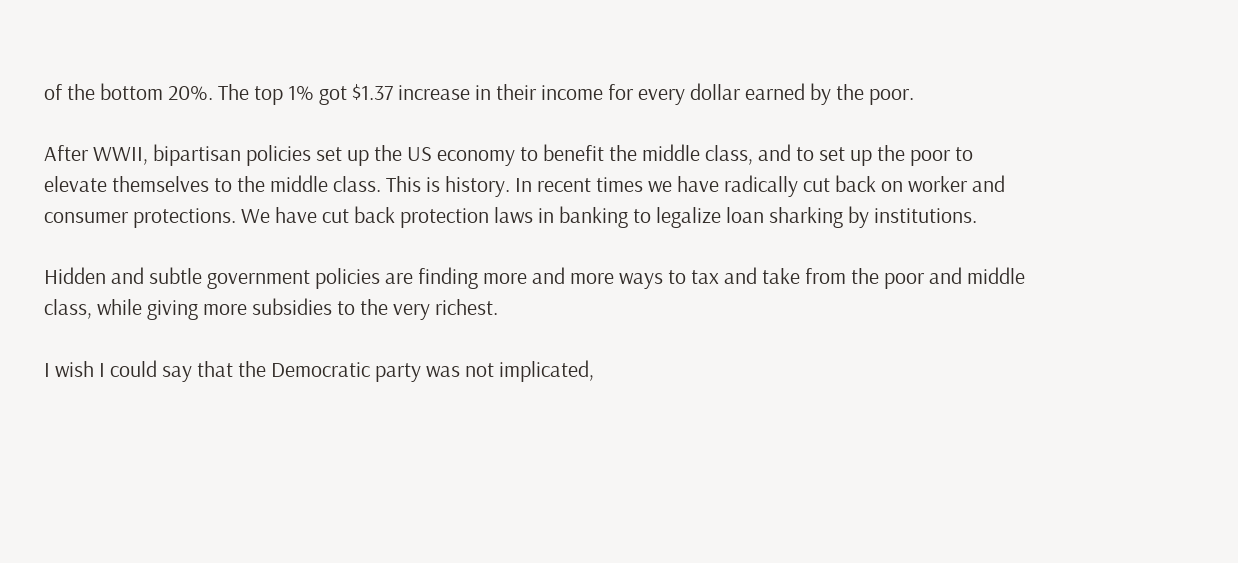of the bottom 20%. The top 1% got $1.37 increase in their income for every dollar earned by the poor.

After WWII, bipartisan policies set up the US economy to benefit the middle class, and to set up the poor to elevate themselves to the middle class. This is history. In recent times we have radically cut back on worker and consumer protections. We have cut back protection laws in banking to legalize loan sharking by institutions.

Hidden and subtle government policies are finding more and more ways to tax and take from the poor and middle class, while giving more subsidies to the very richest.

I wish I could say that the Democratic party was not implicated,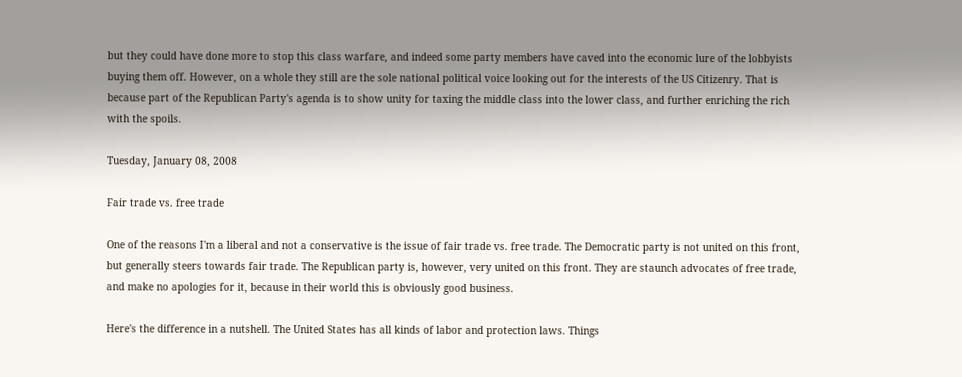but they could have done more to stop this class warfare, and indeed some party members have caved into the economic lure of the lobbyists buying them off. However, on a whole they still are the sole national political voice looking out for the interests of the US Citizenry. That is because part of the Republican Party's agenda is to show unity for taxing the middle class into the lower class, and further enriching the rich with the spoils.

Tuesday, January 08, 2008

Fair trade vs. free trade

One of the reasons I'm a liberal and not a conservative is the issue of fair trade vs. free trade. The Democratic party is not united on this front, but generally steers towards fair trade. The Republican party is, however, very united on this front. They are staunch advocates of free trade, and make no apologies for it, because in their world this is obviously good business.

Here's the difference in a nutshell. The United States has all kinds of labor and protection laws. Things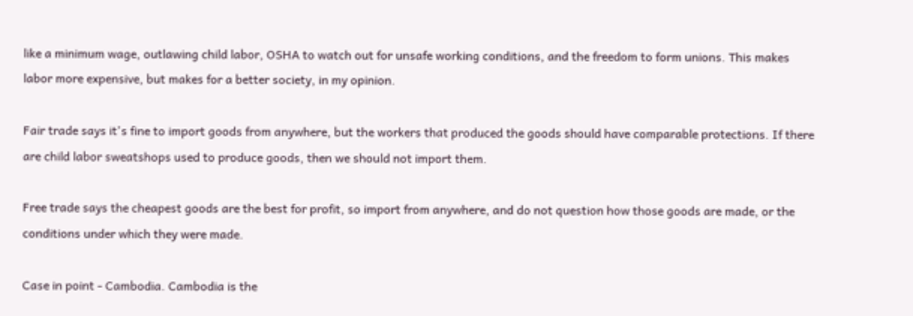like a minimum wage, outlawing child labor, OSHA to watch out for unsafe working conditions, and the freedom to form unions. This makes labor more expensive, but makes for a better society, in my opinion.

Fair trade says it's fine to import goods from anywhere, but the workers that produced the goods should have comparable protections. If there are child labor sweatshops used to produce goods, then we should not import them.

Free trade says the cheapest goods are the best for profit, so import from anywhere, and do not question how those goods are made, or the conditions under which they were made.

Case in point - Cambodia. Cambodia is the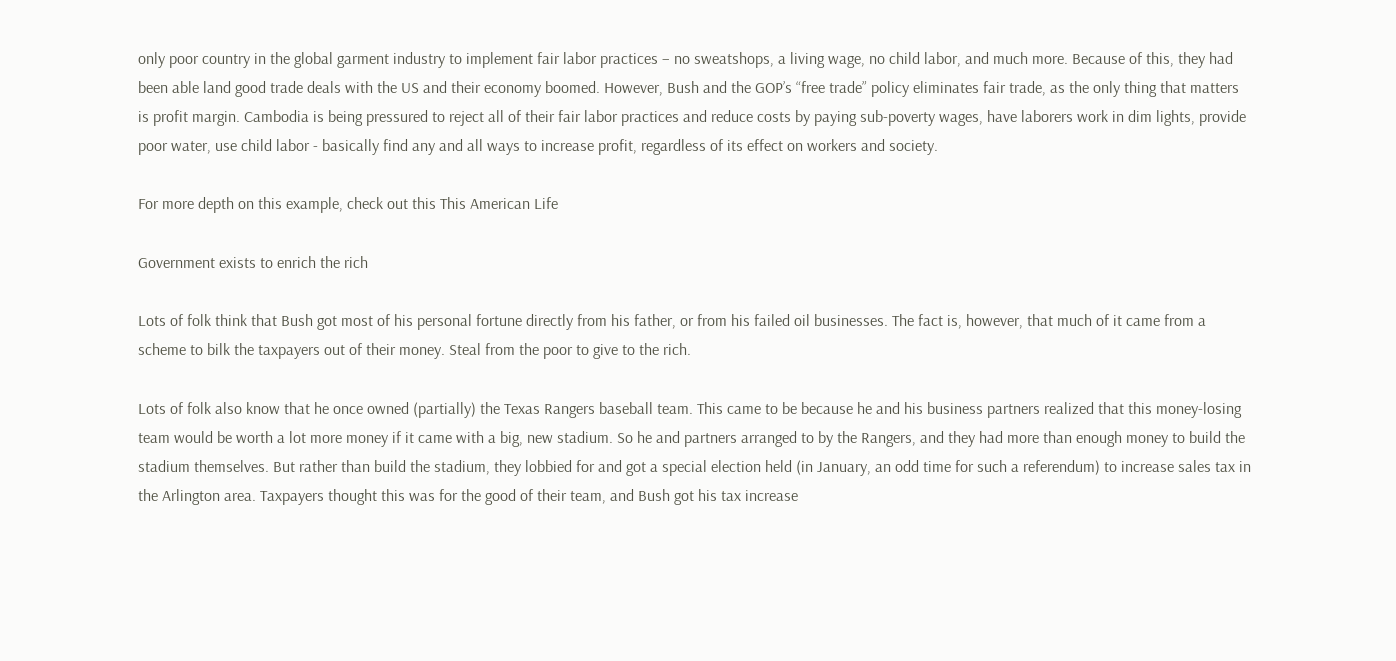only poor country in the global garment industry to implement fair labor practices – no sweatshops, a living wage, no child labor, and much more. Because of this, they had been able land good trade deals with the US and their economy boomed. However, Bush and the GOP’s “free trade” policy eliminates fair trade, as the only thing that matters is profit margin. Cambodia is being pressured to reject all of their fair labor practices and reduce costs by paying sub-poverty wages, have laborers work in dim lights, provide poor water, use child labor - basically find any and all ways to increase profit, regardless of its effect on workers and society.

For more depth on this example, check out this This American Life

Government exists to enrich the rich

Lots of folk think that Bush got most of his personal fortune directly from his father, or from his failed oil businesses. The fact is, however, that much of it came from a scheme to bilk the taxpayers out of their money. Steal from the poor to give to the rich.

Lots of folk also know that he once owned (partially) the Texas Rangers baseball team. This came to be because he and his business partners realized that this money-losing team would be worth a lot more money if it came with a big, new stadium. So he and partners arranged to by the Rangers, and they had more than enough money to build the stadium themselves. But rather than build the stadium, they lobbied for and got a special election held (in January, an odd time for such a referendum) to increase sales tax in the Arlington area. Taxpayers thought this was for the good of their team, and Bush got his tax increase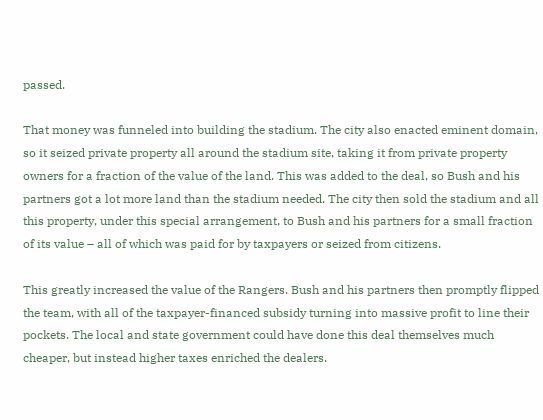passed.

That money was funneled into building the stadium. The city also enacted eminent domain, so it seized private property all around the stadium site, taking it from private property owners for a fraction of the value of the land. This was added to the deal, so Bush and his partners got a lot more land than the stadium needed. The city then sold the stadium and all this property, under this special arrangement, to Bush and his partners for a small fraction of its value – all of which was paid for by taxpayers or seized from citizens.

This greatly increased the value of the Rangers. Bush and his partners then promptly flipped the team, with all of the taxpayer-financed subsidy turning into massive profit to line their pockets. The local and state government could have done this deal themselves much cheaper, but instead higher taxes enriched the dealers.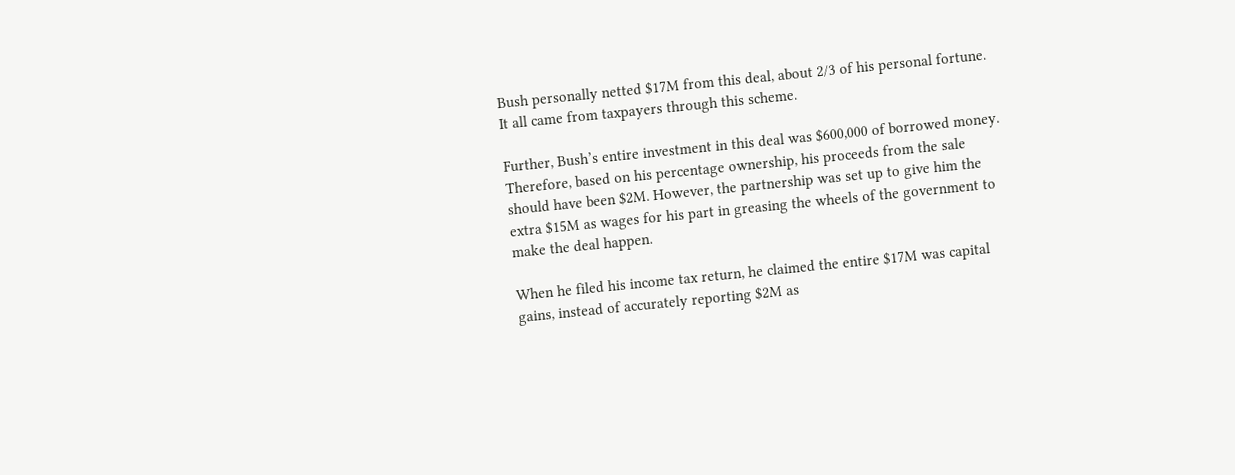Bush personally netted $17M from this deal, about 2/3 of his personal fortune. It all came from taxpayers through this scheme.

Further, Bush’s entire investment in this deal was $600,000 of borrowed money. Therefore, based on his percentage ownership, his proceeds from the sale should have been $2M. However, the partnership was set up to give him the extra $15M as wages for his part in greasing the wheels of the government to make the deal happen.

When he filed his income tax return, he claimed the entire $17M was capital gains, instead of accurately reporting $2M as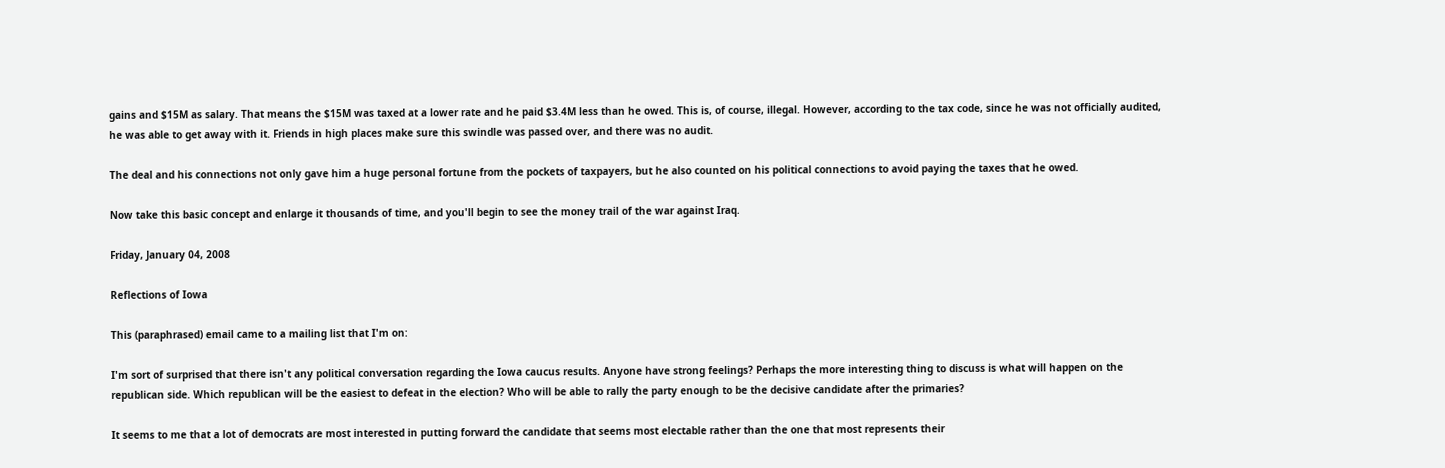gains and $15M as salary. That means the $15M was taxed at a lower rate and he paid $3.4M less than he owed. This is, of course, illegal. However, according to the tax code, since he was not officially audited, he was able to get away with it. Friends in high places make sure this swindle was passed over, and there was no audit.

The deal and his connections not only gave him a huge personal fortune from the pockets of taxpayers, but he also counted on his political connections to avoid paying the taxes that he owed.

Now take this basic concept and enlarge it thousands of time, and you'll begin to see the money trail of the war against Iraq.

Friday, January 04, 2008

Reflections of Iowa

This (paraphrased) email came to a mailing list that I'm on:

I'm sort of surprised that there isn't any political conversation regarding the Iowa caucus results. Anyone have strong feelings? Perhaps the more interesting thing to discuss is what will happen on the republican side. Which republican will be the easiest to defeat in the election? Who will be able to rally the party enough to be the decisive candidate after the primaries?

It seems to me that a lot of democrats are most interested in putting forward the candidate that seems most electable rather than the one that most represents their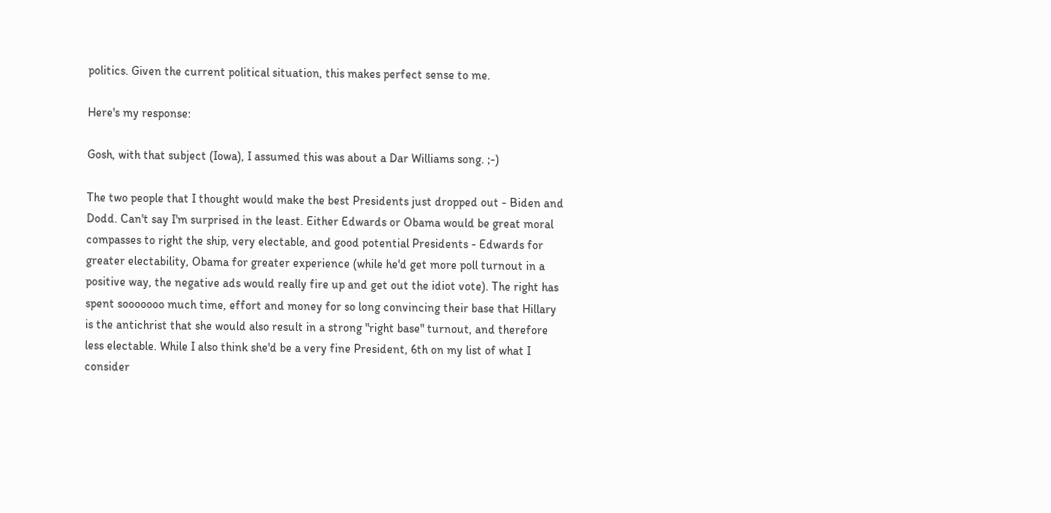politics. Given the current political situation, this makes perfect sense to me.

Here's my response:

Gosh, with that subject (Iowa), I assumed this was about a Dar Williams song. ;-)

The two people that I thought would make the best Presidents just dropped out - Biden and Dodd. Can't say I'm surprised in the least. Either Edwards or Obama would be great moral compasses to right the ship, very electable, and good potential Presidents - Edwards for greater electability, Obama for greater experience (while he'd get more poll turnout in a positive way, the negative ads would really fire up and get out the idiot vote). The right has spent sooooooo much time, effort and money for so long convincing their base that Hillary is the antichrist that she would also result in a strong "right base" turnout, and therefore less electable. While I also think she'd be a very fine President, 6th on my list of what I consider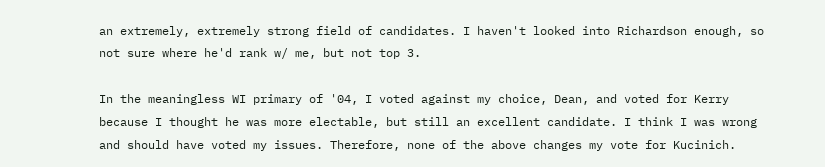an extremely, extremely strong field of candidates. I haven't looked into Richardson enough, so not sure where he'd rank w/ me, but not top 3.

In the meaningless WI primary of '04, I voted against my choice, Dean, and voted for Kerry because I thought he was more electable, but still an excellent candidate. I think I was wrong and should have voted my issues. Therefore, none of the above changes my vote for Kucinich.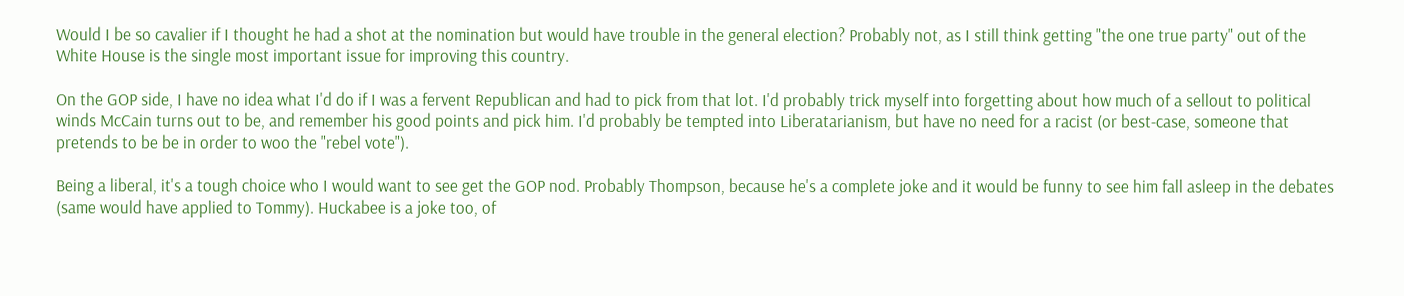Would I be so cavalier if I thought he had a shot at the nomination but would have trouble in the general election? Probably not, as I still think getting "the one true party" out of the White House is the single most important issue for improving this country.

On the GOP side, I have no idea what I'd do if I was a fervent Republican and had to pick from that lot. I'd probably trick myself into forgetting about how much of a sellout to political winds McCain turns out to be, and remember his good points and pick him. I'd probably be tempted into Liberatarianism, but have no need for a racist (or best-case, someone that pretends to be be in order to woo the "rebel vote").

Being a liberal, it's a tough choice who I would want to see get the GOP nod. Probably Thompson, because he's a complete joke and it would be funny to see him fall asleep in the debates (same would have applied to Tommy). Huckabee is a joke too, of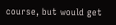course, but would get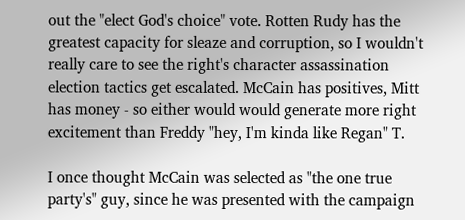out the "elect God's choice" vote. Rotten Rudy has the greatest capacity for sleaze and corruption, so I wouldn't really care to see the right's character assassination election tactics get escalated. McCain has positives, Mitt has money - so either would would generate more right excitement than Freddy "hey, I'm kinda like Regan" T.

I once thought McCain was selected as "the one true party's" guy, since he was presented with the campaign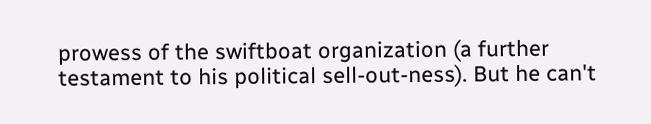prowess of the swiftboat organization (a further testament to his political sell-out-ness). But he can't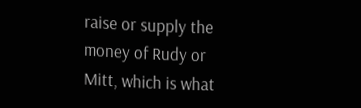raise or supply the money of Rudy or Mitt, which is what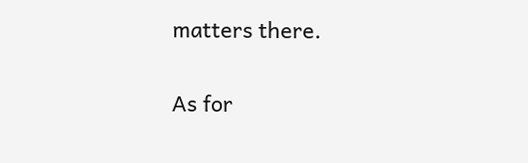matters there.

As for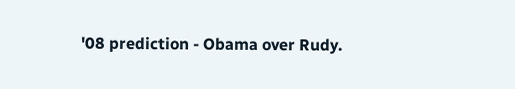'08 prediction - Obama over Rudy.